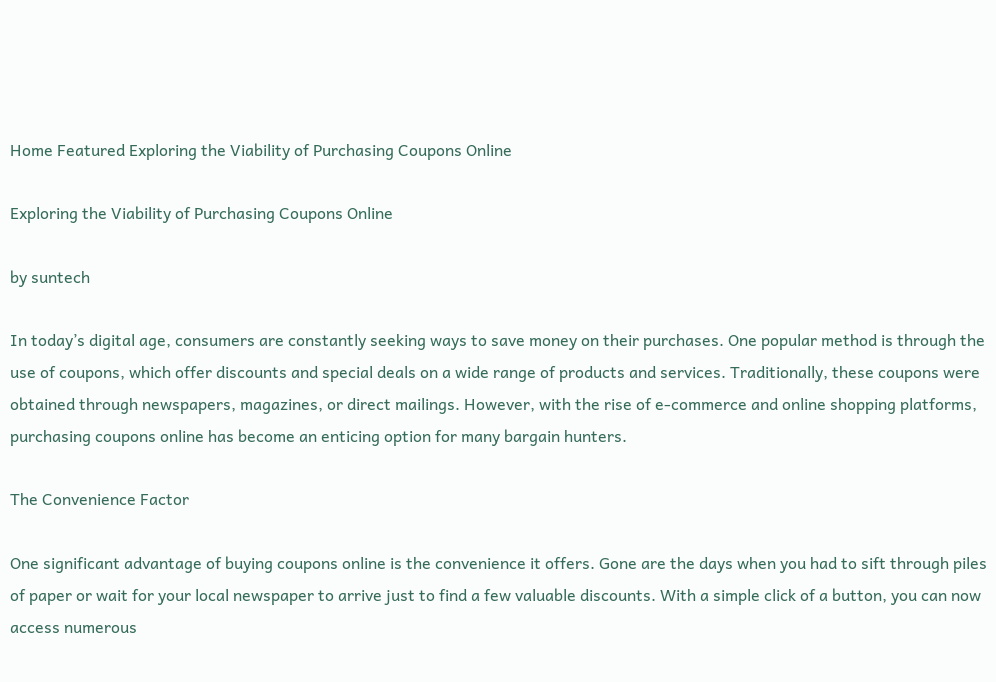Home Featured Exploring the Viability of Purchasing Coupons Online

Exploring the Viability of Purchasing Coupons Online

by suntech

In today’s digital age, consumers are constantly seeking ways to save money on their purchases. One popular method is through the use of coupons, which offer discounts and special deals on a wide range of products and services. Traditionally, these coupons were obtained through newspapers, magazines, or direct mailings. However, with the rise of e-commerce and online shopping platforms, purchasing coupons online has become an enticing option for many bargain hunters.

The Convenience Factor

One significant advantage of buying coupons online is the convenience it offers. Gone are the days when you had to sift through piles of paper or wait for your local newspaper to arrive just to find a few valuable discounts. With a simple click of a button, you can now access numerous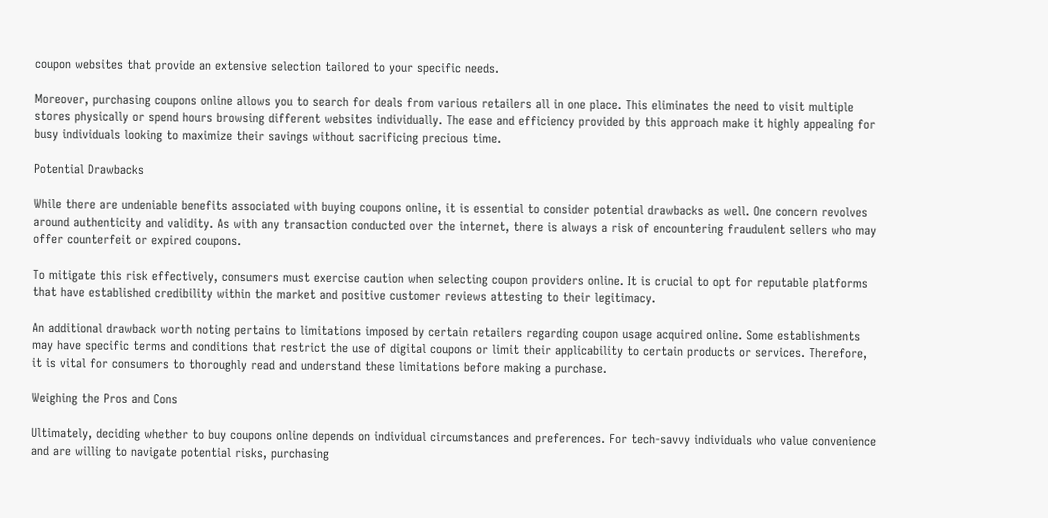coupon websites that provide an extensive selection tailored to your specific needs.

Moreover, purchasing coupons online allows you to search for deals from various retailers all in one place. This eliminates the need to visit multiple stores physically or spend hours browsing different websites individually. The ease and efficiency provided by this approach make it highly appealing for busy individuals looking to maximize their savings without sacrificing precious time.

Potential Drawbacks

While there are undeniable benefits associated with buying coupons online, it is essential to consider potential drawbacks as well. One concern revolves around authenticity and validity. As with any transaction conducted over the internet, there is always a risk of encountering fraudulent sellers who may offer counterfeit or expired coupons.

To mitigate this risk effectively, consumers must exercise caution when selecting coupon providers online. It is crucial to opt for reputable platforms that have established credibility within the market and positive customer reviews attesting to their legitimacy.

An additional drawback worth noting pertains to limitations imposed by certain retailers regarding coupon usage acquired online. Some establishments may have specific terms and conditions that restrict the use of digital coupons or limit their applicability to certain products or services. Therefore, it is vital for consumers to thoroughly read and understand these limitations before making a purchase.

Weighing the Pros and Cons

Ultimately, deciding whether to buy coupons online depends on individual circumstances and preferences. For tech-savvy individuals who value convenience and are willing to navigate potential risks, purchasing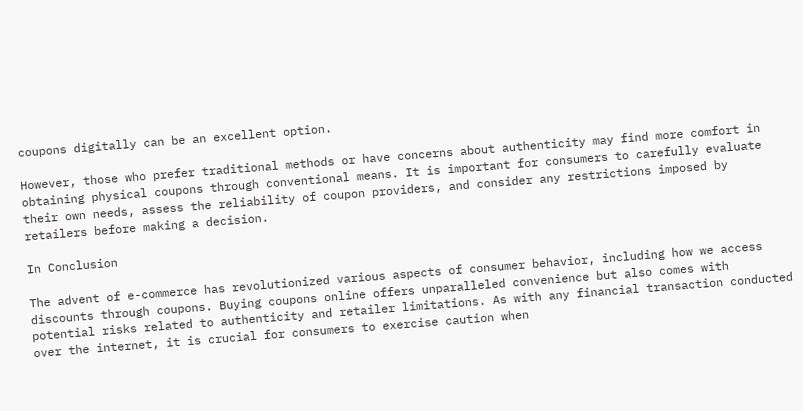coupons digitally can be an excellent option.

However, those who prefer traditional methods or have concerns about authenticity may find more comfort in obtaining physical coupons through conventional means. It is important for consumers to carefully evaluate their own needs, assess the reliability of coupon providers, and consider any restrictions imposed by retailers before making a decision.

In Conclusion

The advent of e-commerce has revolutionized various aspects of consumer behavior, including how we access discounts through coupons. Buying coupons online offers unparalleled convenience but also comes with potential risks related to authenticity and retailer limitations. As with any financial transaction conducted over the internet, it is crucial for consumers to exercise caution when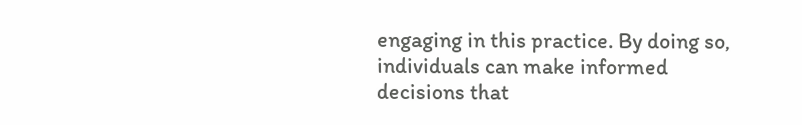engaging in this practice. By doing so, individuals can make informed decisions that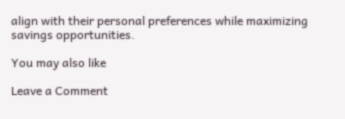align with their personal preferences while maximizing savings opportunities.

You may also like

Leave a Comment